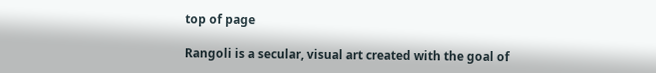top of page

Rangoli is a secular, visual art created with the goal of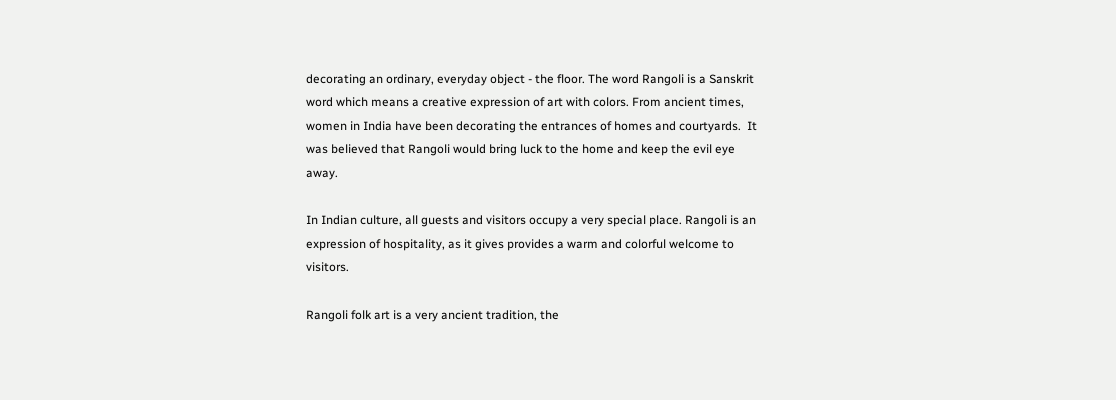decorating an ordinary, everyday object - the floor. The word Rangoli is a Sanskrit word which means a creative expression of art with colors. From ancient times, women in India have been decorating the entrances of homes and courtyards.  It was believed that Rangoli would bring luck to the home and keep the evil eye away.

In Indian culture, all guests and visitors occupy a very special place. Rangoli is an expression of hospitality, as it gives provides a warm and colorful welcome to visitors.

Rangoli folk art is a very ancient tradition, the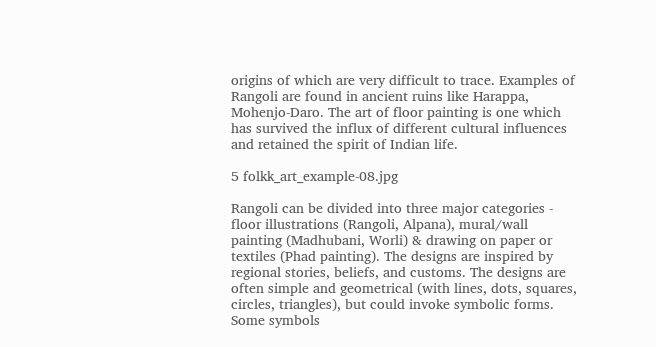origins of which are very difficult to trace. Examples of Rangoli are found in ancient ruins like Harappa, Mohenjo-Daro. The art of floor painting is one which has survived the influx of different cultural influences and retained the spirit of Indian life.

5 folkk_art_example-08.jpg

Rangoli can be divided into three major categories - floor illustrations (Rangoli, Alpana), mural/wall painting (Madhubani, Worli) & drawing on paper or textiles (Phad painting). The designs are inspired by regional stories, beliefs, and customs. The designs are often simple and geometrical (with lines, dots, squares, circles, triangles), but could invoke symbolic forms. Some symbols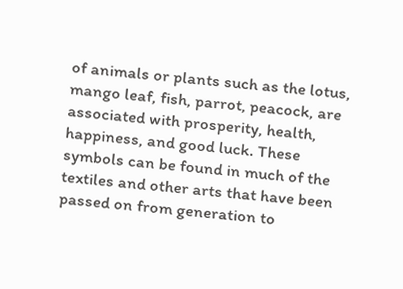of animals or plants such as the lotus, mango leaf, fish, parrot, peacock, are associated with prosperity, health, happiness, and good luck. These symbols can be found in much of the textiles and other arts that have been passed on from generation to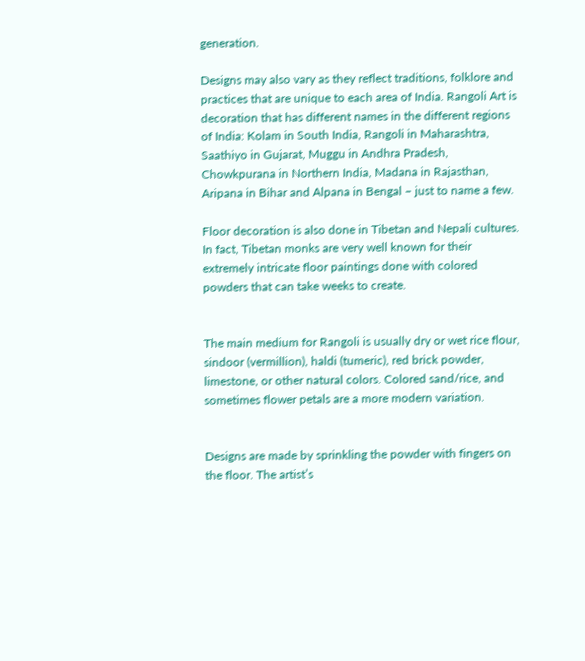generation.

Designs may also vary as they reflect traditions, folklore and practices that are unique to each area of India. Rangoli Art is decoration that has different names in the different regions of India: Kolam in South India, Rangoli in Maharashtra, Saathiyo in Gujarat, Muggu in Andhra Pradesh, Chowkpurana in Northern India, Madana in Rajasthan, Aripana in Bihar and Alpana in Bengal – just to name a few.

Floor decoration is also done in Tibetan and Nepali cultures.  In fact, Tibetan monks are very well known for their extremely intricate floor paintings done with colored powders that can take weeks to create.


The main medium for Rangoli is usually dry or wet rice flour, sindoor (vermillion), haldi (tumeric), red brick powder, limestone, or other natural colors. Colored sand/rice, and sometimes flower petals are a more modern variation.


Designs are made by sprinkling the powder with fingers on the floor. The artist’s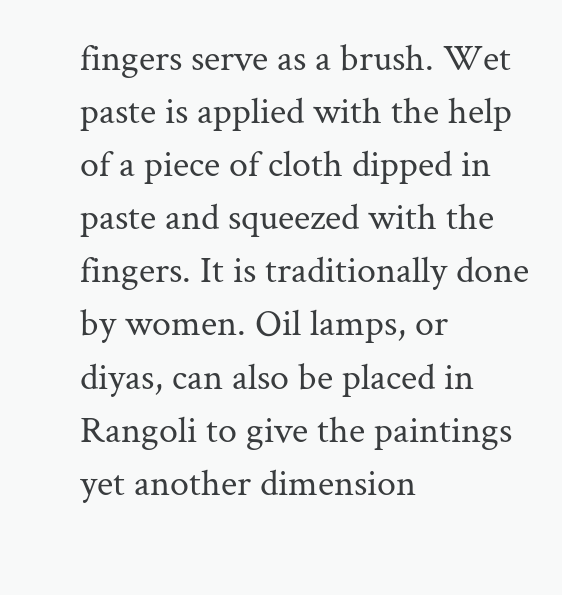fingers serve as a brush. Wet paste is applied with the help of a piece of cloth dipped in paste and squeezed with the fingers. It is traditionally done by women. Oil lamps, or diyas, can also be placed in Rangoli to give the paintings yet another dimension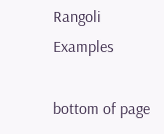Rangoli Examples

bottom of page